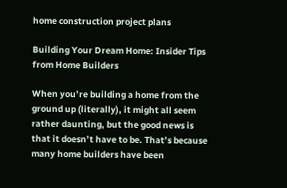home construction project plans

Building Your Dream Home: Insider Tips from Home Builders

When you’re building a home from the ground up (literally), it might all seem rather daunting, but the good news is that it doesn’t have to be. That’s because many home builders have been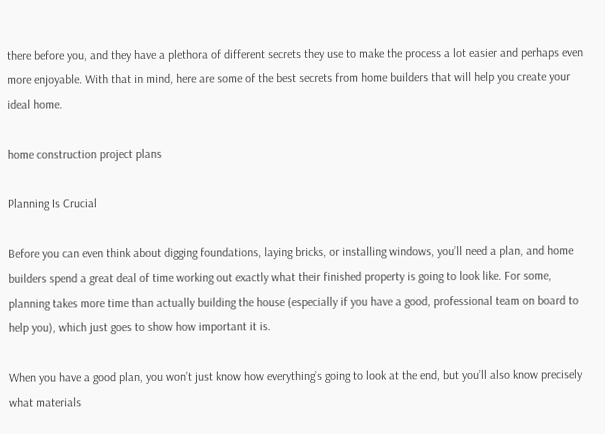there before you, and they have a plethora of different secrets they use to make the process a lot easier and perhaps even more enjoyable. With that in mind, here are some of the best secrets from home builders that will help you create your ideal home.

home construction project plans

Planning Is Crucial

Before you can even think about digging foundations, laying bricks, or installing windows, you’ll need a plan, and home builders spend a great deal of time working out exactly what their finished property is going to look like. For some, planning takes more time than actually building the house (especially if you have a good, professional team on board to help you), which just goes to show how important it is.

When you have a good plan, you won’t just know how everything’s going to look at the end, but you’ll also know precisely what materials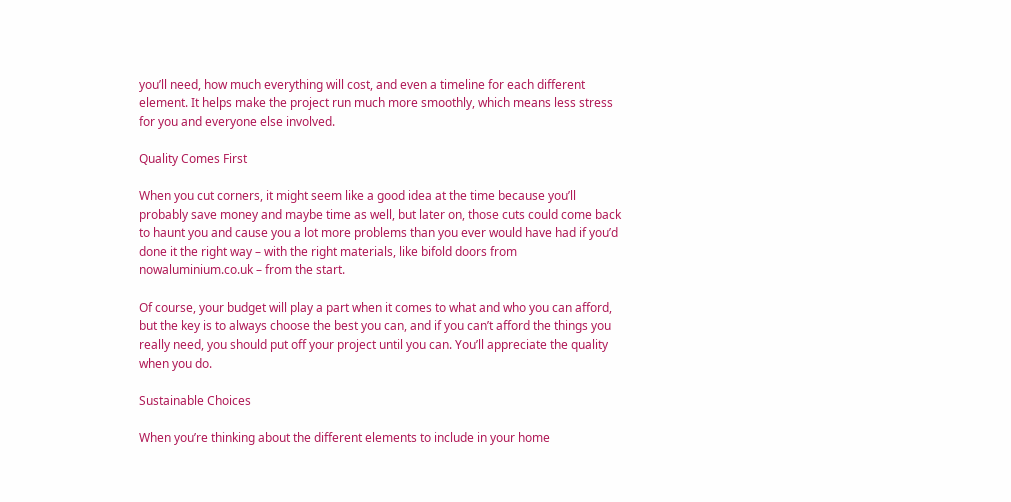you’ll need, how much everything will cost, and even a timeline for each different element. It helps make the project run much more smoothly, which means less stress for you and everyone else involved.

Quality Comes First

When you cut corners, it might seem like a good idea at the time because you’ll probably save money and maybe time as well, but later on, those cuts could come back to haunt you and cause you a lot more problems than you ever would have had if you’d done it the right way – with the right materials, like bifold doors from nowaluminium.co.uk – from the start.

Of course, your budget will play a part when it comes to what and who you can afford, but the key is to always choose the best you can, and if you can’t afford the things you really need, you should put off your project until you can. You’ll appreciate the quality when you do.

Sustainable Choices

When you’re thinking about the different elements to include in your home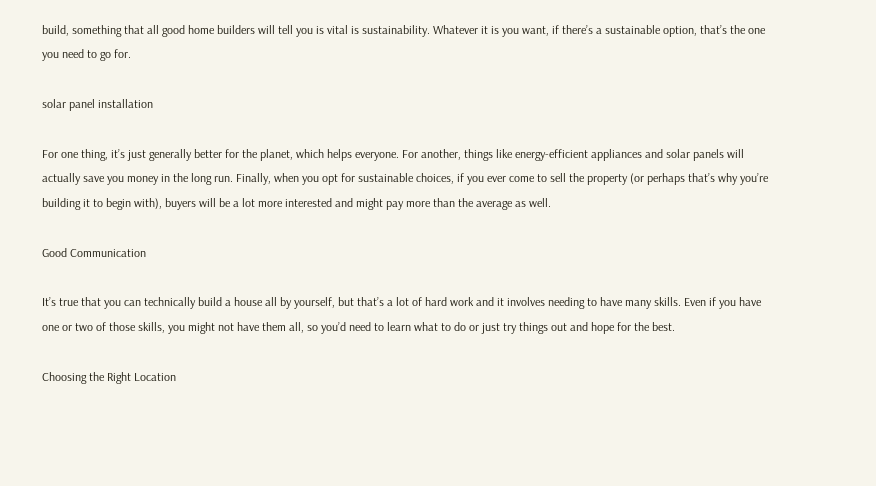build, something that all good home builders will tell you is vital is sustainability. Whatever it is you want, if there’s a sustainable option, that’s the one you need to go for.

solar panel installation

For one thing, it’s just generally better for the planet, which helps everyone. For another, things like energy-efficient appliances and solar panels will actually save you money in the long run. Finally, when you opt for sustainable choices, if you ever come to sell the property (or perhaps that’s why you’re building it to begin with), buyers will be a lot more interested and might pay more than the average as well.

Good Communication

It’s true that you can technically build a house all by yourself, but that’s a lot of hard work and it involves needing to have many skills. Even if you have one or two of those skills, you might not have them all, so you’d need to learn what to do or just try things out and hope for the best.

Choosing the Right Location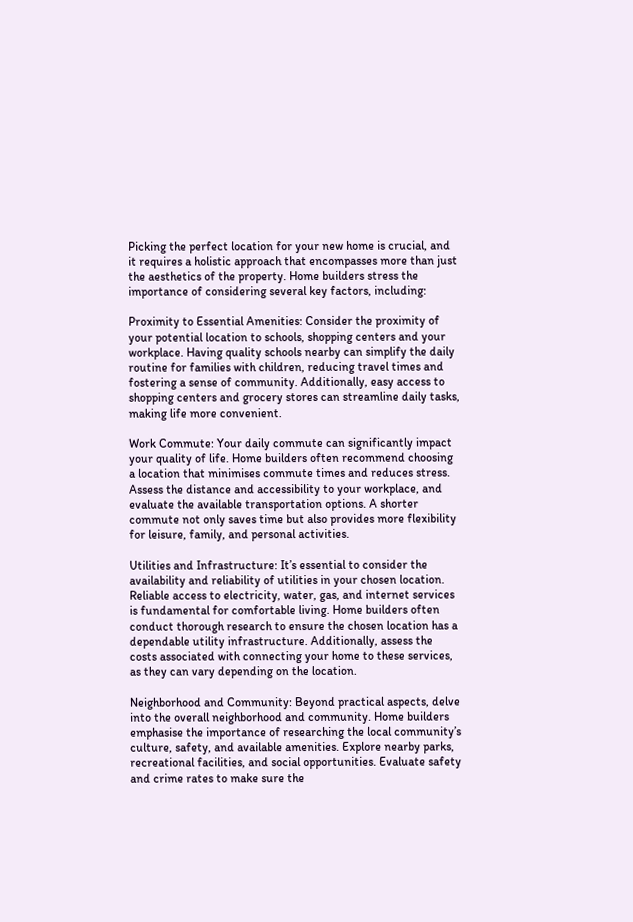Picking the perfect location for your new home is crucial, and it requires a holistic approach that encompasses more than just the aesthetics of the property. Home builders stress the importance of considering several key factors, including:

Proximity to Essential Amenities: Consider the proximity of your potential location to schools, shopping centers and your workplace. Having quality schools nearby can simplify the daily routine for families with children, reducing travel times and fostering a sense of community. Additionally, easy access to shopping centers and grocery stores can streamline daily tasks, making life more convenient.

Work Commute: Your daily commute can significantly impact your quality of life. Home builders often recommend choosing a location that minimises commute times and reduces stress. Assess the distance and accessibility to your workplace, and evaluate the available transportation options. A shorter commute not only saves time but also provides more flexibility for leisure, family, and personal activities.

Utilities and Infrastructure: It’s essential to consider the availability and reliability of utilities in your chosen location. Reliable access to electricity, water, gas, and internet services is fundamental for comfortable living. Home builders often conduct thorough research to ensure the chosen location has a dependable utility infrastructure. Additionally, assess the costs associated with connecting your home to these services, as they can vary depending on the location.

Neighborhood and Community: Beyond practical aspects, delve into the overall neighborhood and community. Home builders emphasise the importance of researching the local community’s culture, safety, and available amenities. Explore nearby parks, recreational facilities, and social opportunities. Evaluate safety and crime rates to make sure the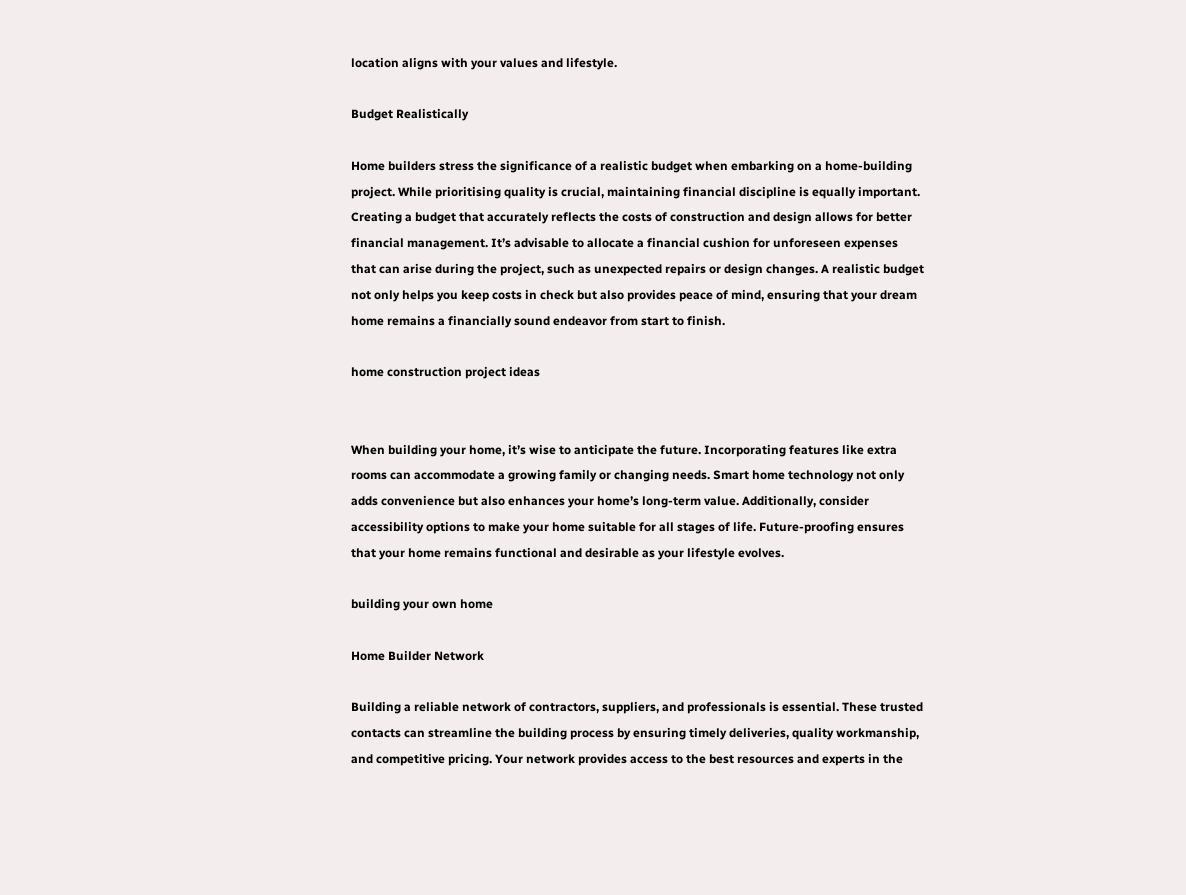location aligns with your values and lifestyle.

Budget Realistically

Home builders stress the significance of a realistic budget when embarking on a home-building project. While prioritising quality is crucial, maintaining financial discipline is equally important. Creating a budget that accurately reflects the costs of construction and design allows for better financial management. It’s advisable to allocate a financial cushion for unforeseen expenses that can arise during the project, such as unexpected repairs or design changes. A realistic budget not only helps you keep costs in check but also provides peace of mind, ensuring that your dream home remains a financially sound endeavor from start to finish.

home construction project ideas


When building your home, it’s wise to anticipate the future. Incorporating features like extra rooms can accommodate a growing family or changing needs. Smart home technology not only adds convenience but also enhances your home’s long-term value. Additionally, consider accessibility options to make your home suitable for all stages of life. Future-proofing ensures that your home remains functional and desirable as your lifestyle evolves.

building your own home

Home Builder Network

Building a reliable network of contractors, suppliers, and professionals is essential. These trusted contacts can streamline the building process by ensuring timely deliveries, quality workmanship, and competitive pricing. Your network provides access to the best resources and experts in the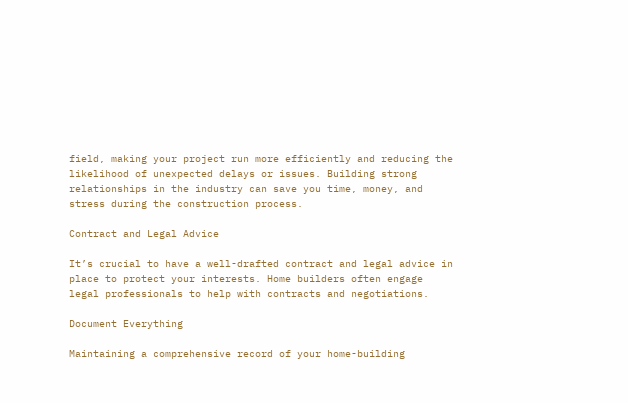field, making your project run more efficiently and reducing the likelihood of unexpected delays or issues. Building strong relationships in the industry can save you time, money, and stress during the construction process.

Contract and Legal Advice

It’s crucial to have a well-drafted contract and legal advice in place to protect your interests. Home builders often engage legal professionals to help with contracts and negotiations.

Document Everything

Maintaining a comprehensive record of your home-building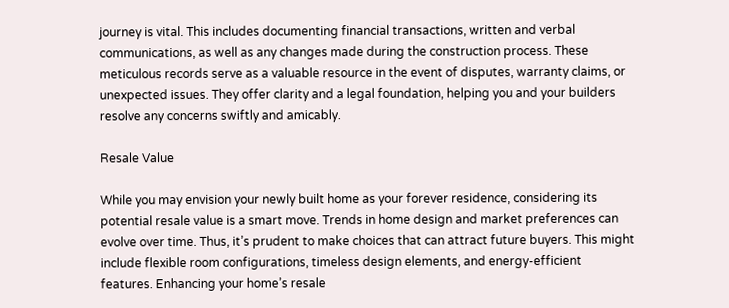journey is vital. This includes documenting financial transactions, written and verbal communications, as well as any changes made during the construction process. These meticulous records serve as a valuable resource in the event of disputes, warranty claims, or unexpected issues. They offer clarity and a legal foundation, helping you and your builders resolve any concerns swiftly and amicably.

Resale Value

While you may envision your newly built home as your forever residence, considering its potential resale value is a smart move. Trends in home design and market preferences can evolve over time. Thus, it’s prudent to make choices that can attract future buyers. This might include flexible room configurations, timeless design elements, and energy-efficient features. Enhancing your home’s resale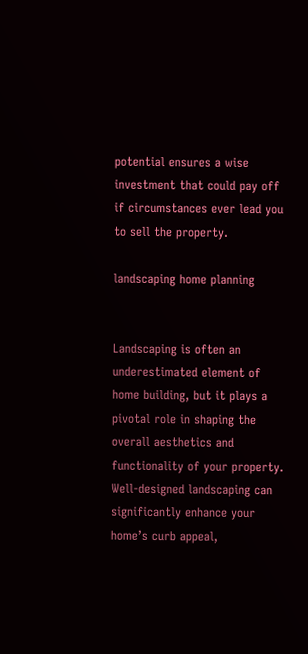potential ensures a wise investment that could pay off if circumstances ever lead you to sell the property.

landscaping home planning


Landscaping is often an underestimated element of home building, but it plays a pivotal role in shaping the overall aesthetics and functionality of your property. Well-designed landscaping can significantly enhance your home’s curb appeal,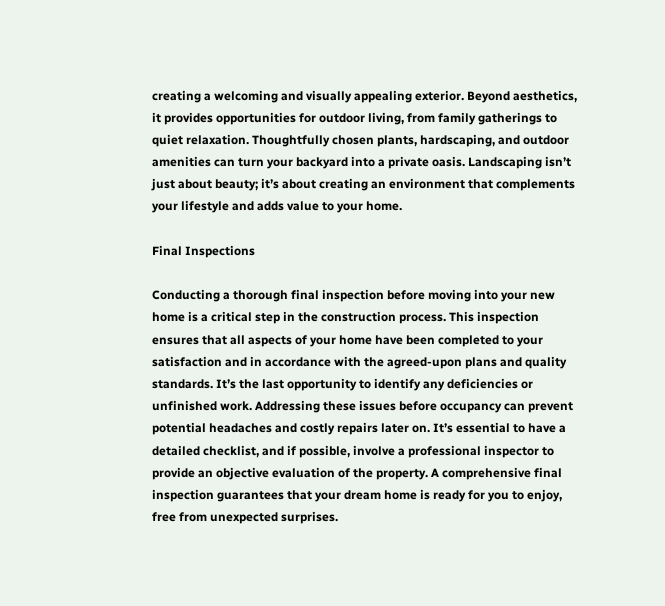creating a welcoming and visually appealing exterior. Beyond aesthetics, it provides opportunities for outdoor living, from family gatherings to quiet relaxation. Thoughtfully chosen plants, hardscaping, and outdoor amenities can turn your backyard into a private oasis. Landscaping isn’t just about beauty; it’s about creating an environment that complements your lifestyle and adds value to your home.

Final Inspections

Conducting a thorough final inspection before moving into your new home is a critical step in the construction process. This inspection ensures that all aspects of your home have been completed to your satisfaction and in accordance with the agreed-upon plans and quality standards. It’s the last opportunity to identify any deficiencies or unfinished work. Addressing these issues before occupancy can prevent potential headaches and costly repairs later on. It’s essential to have a detailed checklist, and if possible, involve a professional inspector to provide an objective evaluation of the property. A comprehensive final inspection guarantees that your dream home is ready for you to enjoy, free from unexpected surprises.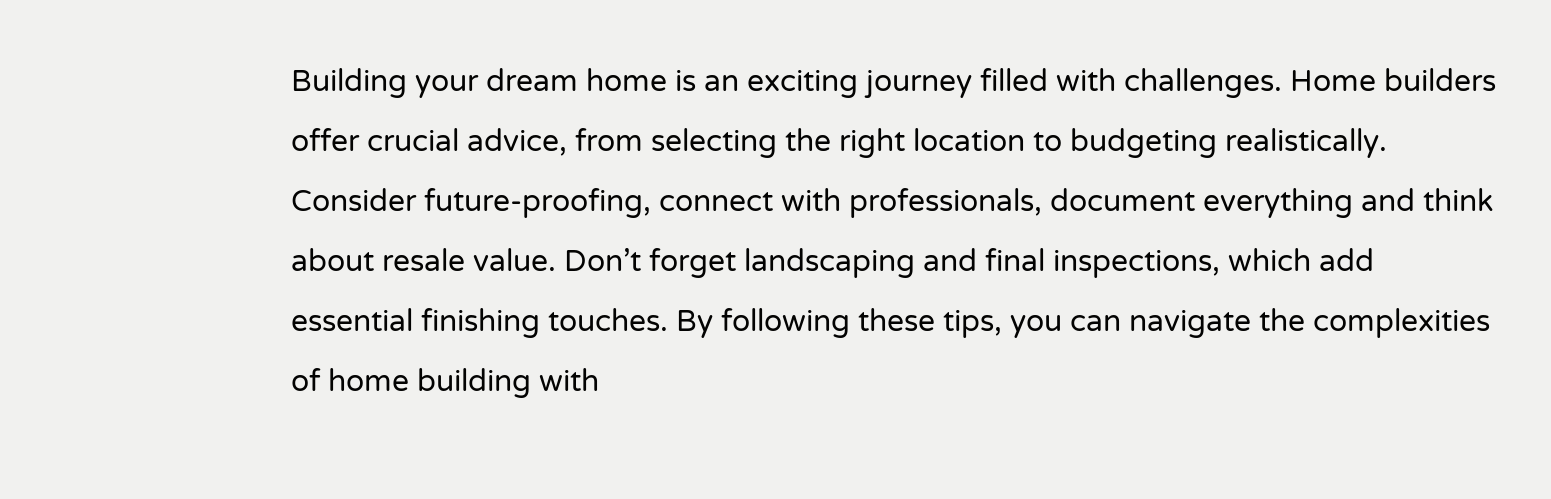Building your dream home is an exciting journey filled with challenges. Home builders offer crucial advice, from selecting the right location to budgeting realistically. Consider future-proofing, connect with professionals, document everything and think about resale value. Don’t forget landscaping and final inspections, which add essential finishing touches. By following these tips, you can navigate the complexities of home building with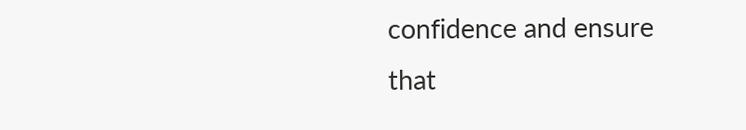confidence and ensure that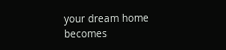your dream home becomes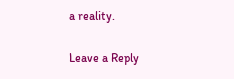a reality.

Leave a Reply